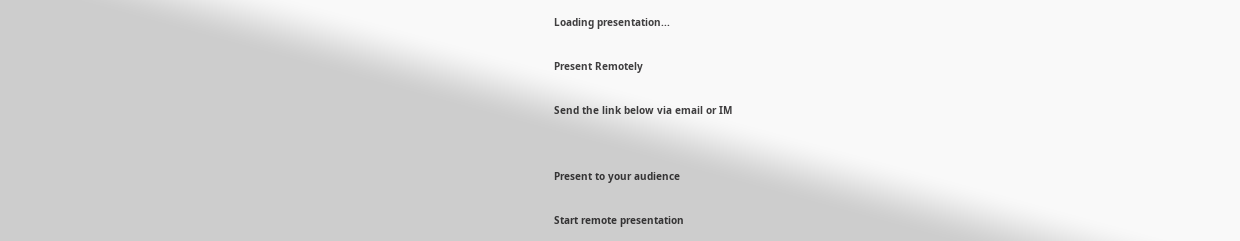Loading presentation...

Present Remotely

Send the link below via email or IM


Present to your audience

Start remote presentation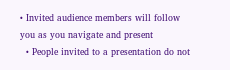• Invited audience members will follow you as you navigate and present
  • People invited to a presentation do not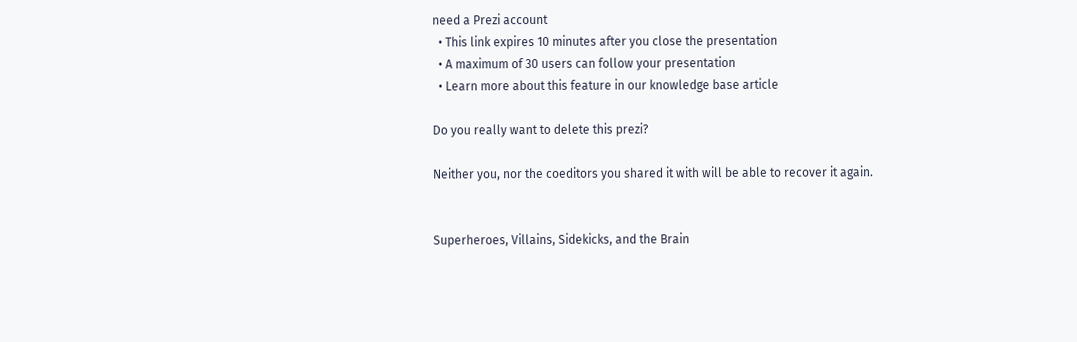need a Prezi account
  • This link expires 10 minutes after you close the presentation
  • A maximum of 30 users can follow your presentation
  • Learn more about this feature in our knowledge base article

Do you really want to delete this prezi?

Neither you, nor the coeditors you shared it with will be able to recover it again.


Superheroes, Villains, Sidekicks, and the Brain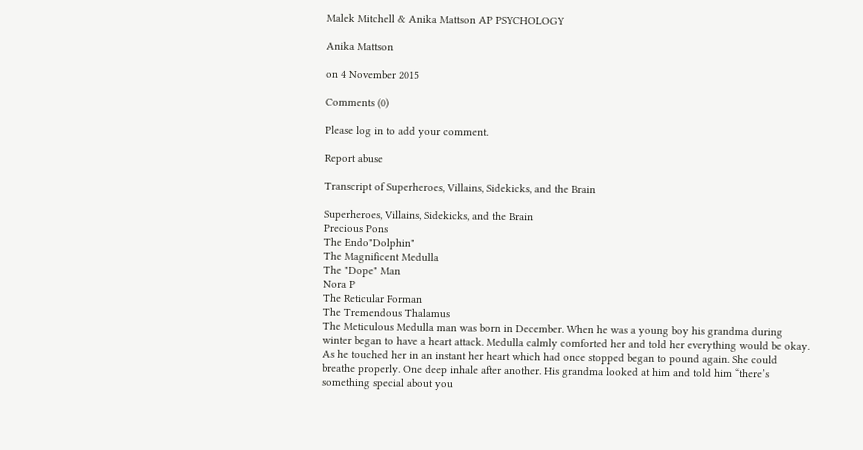Malek Mitchell & Anika Mattson AP PSYCHOLOGY

Anika Mattson

on 4 November 2015

Comments (0)

Please log in to add your comment.

Report abuse

Transcript of Superheroes, Villains, Sidekicks, and the Brain

Superheroes, Villains, Sidekicks, and the Brain
Precious Pons
The Endo"Dolphin"
The Magnificent Medulla
The "Dope" Man
Nora P
The Reticular Forman
The Tremendous Thalamus
The Meticulous Medulla man was born in December. When he was a young boy his grandma during winter began to have a heart attack. Medulla calmly comforted her and told her everything would be okay. As he touched her in an instant her heart which had once stopped began to pound again. She could breathe properly. One deep inhale after another. His grandma looked at him and told him “there’s something special about you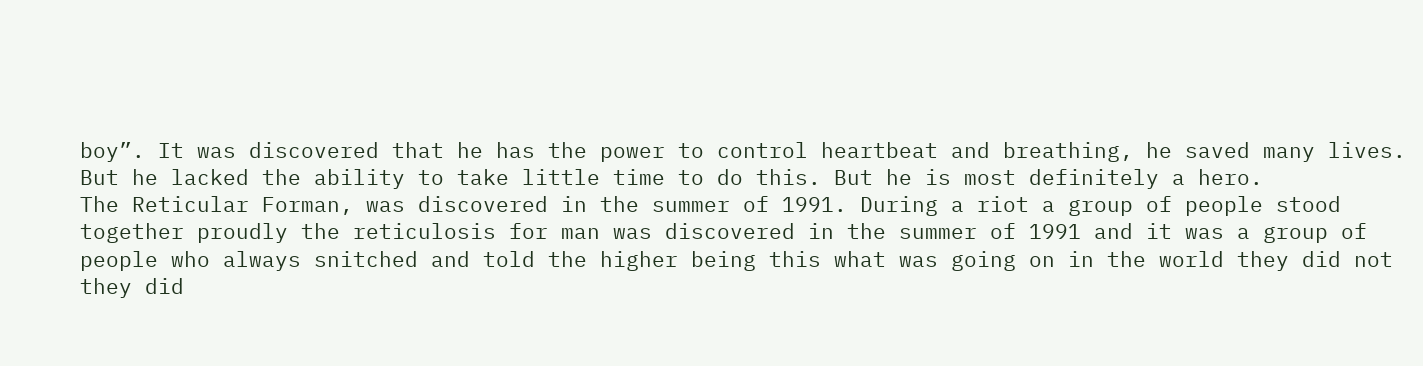boy”. It was discovered that he has the power to control heartbeat and breathing, he saved many lives. But he lacked the ability to take little time to do this. But he is most definitely a hero.
The Reticular Forman, was discovered in the summer of 1991. During a riot a group of people stood together proudly the reticulosis for man was discovered in the summer of 1991 and it was a group of people who always snitched and told the higher being this what was going on in the world they did not they did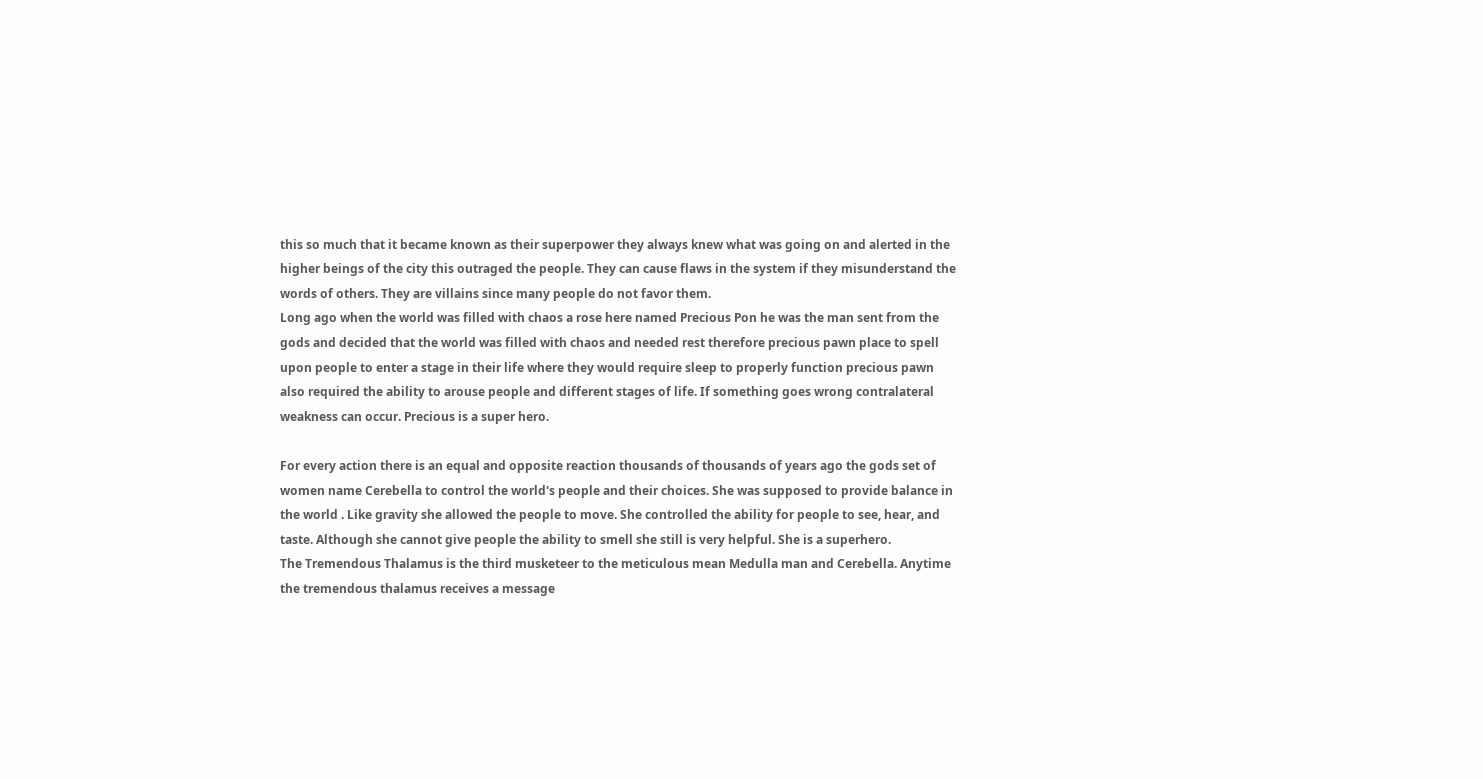this so much that it became known as their superpower they always knew what was going on and alerted in the higher beings of the city this outraged the people. They can cause flaws in the system if they misunderstand the words of others. They are villains since many people do not favor them.
Long ago when the world was filled with chaos a rose here named Precious Pon he was the man sent from the gods and decided that the world was filled with chaos and needed rest therefore precious pawn place to spell upon people to enter a stage in their life where they would require sleep to properly function precious pawn also required the ability to arouse people and different stages of life. If something goes wrong contralateral weakness can occur. Precious is a super hero.

For every action there is an equal and opposite reaction thousands of thousands of years ago the gods set of women name Cerebella to control the world's people and their choices. She was supposed to provide balance in the world . Like gravity she allowed the people to move. She controlled the ability for people to see, hear, and taste. Although she cannot give people the ability to smell she still is very helpful. She is a superhero.
The Tremendous Thalamus is the third musketeer to the meticulous mean Medulla man and Cerebella. Anytime the tremendous thalamus receives a message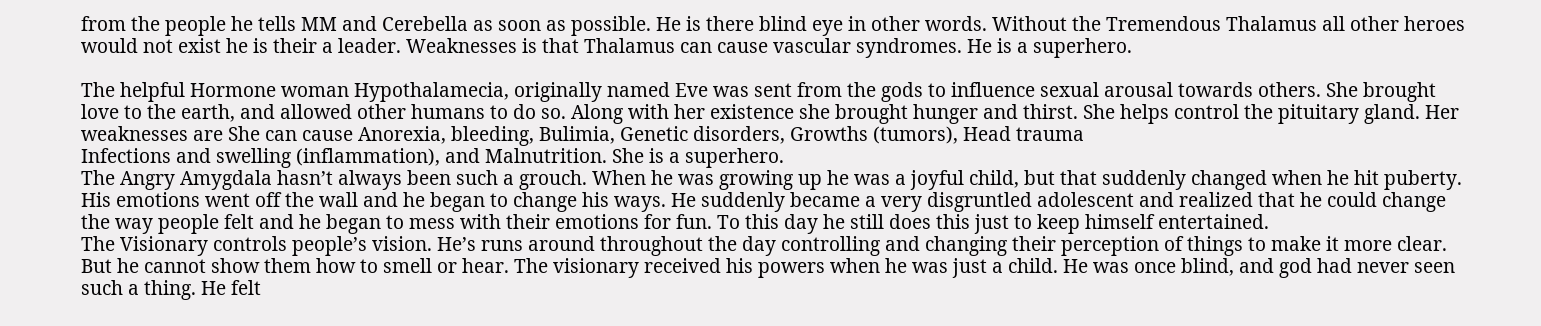from the people he tells MM and Cerebella as soon as possible. He is there blind eye in other words. Without the Tremendous Thalamus all other heroes would not exist he is their a leader. Weaknesses is that Thalamus can cause vascular syndromes. He is a superhero.

The helpful Hormone woman Hypothalamecia, originally named Eve was sent from the gods to influence sexual arousal towards others. She brought love to the earth, and allowed other humans to do so. Along with her existence she brought hunger and thirst. She helps control the pituitary gland. Her weaknesses are She can cause Anorexia, bleeding, Bulimia, Genetic disorders, Growths (tumors), Head trauma
Infections and swelling (inflammation), and Malnutrition. She is a superhero.
The Angry Amygdala hasn’t always been such a grouch. When he was growing up he was a joyful child, but that suddenly changed when he hit puberty. His emotions went off the wall and he began to change his ways. He suddenly became a very disgruntled adolescent and realized that he could change the way people felt and he began to mess with their emotions for fun. To this day he still does this just to keep himself entertained.
The Visionary controls people’s vision. He’s runs around throughout the day controlling and changing their perception of things to make it more clear. But he cannot show them how to smell or hear. The visionary received his powers when he was just a child. He was once blind, and god had never seen such a thing. He felt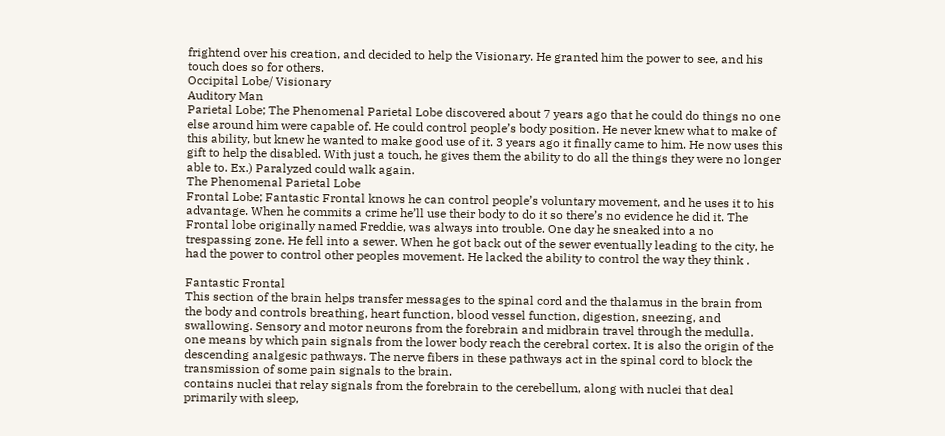frightend over his creation, and decided to help the Visionary. He granted him the power to see, and his touch does so for others.
Occipital Lobe/ Visionary
Auditory Man
Parietal Lobe; The Phenomenal Parietal Lobe discovered about 7 years ago that he could do things no one else around him were capable of. He could control people’s body position. He never knew what to make of this ability, but knew he wanted to make good use of it. 3 years ago it finally came to him. He now uses this gift to help the disabled. With just a touch, he gives them the ability to do all the things they were no longer able to. Ex.) Paralyzed could walk again.
The Phenomenal Parietal Lobe
Frontal Lobe; Fantastic Frontal knows he can control people’s voluntary movement, and he uses it to his advantage. When he commits a crime he’ll use their body to do it so there’s no evidence he did it. The Frontal lobe originally named Freddie, was always into trouble. One day he sneaked into a no trespassing zone. He fell into a sewer. When he got back out of the sewer eventually leading to the city, he had the power to control other peoples movement. He lacked the ability to control the way they think .

Fantastic Frontal
This section of the brain helps transfer messages to the spinal cord and the thalamus in the brain from the body and controls breathing, heart function, blood vessel function, digestion, sneezing, and swallowing. Sensory and motor neurons from the forebrain and midbrain travel through the medulla.
one means by which pain signals from the lower body reach the cerebral cortex. It is also the origin of the descending analgesic pathways. The nerve fibers in these pathways act in the spinal cord to block the transmission of some pain signals to the brain.
contains nuclei that relay signals from the forebrain to the cerebellum, along with nuclei that deal primarily with sleep,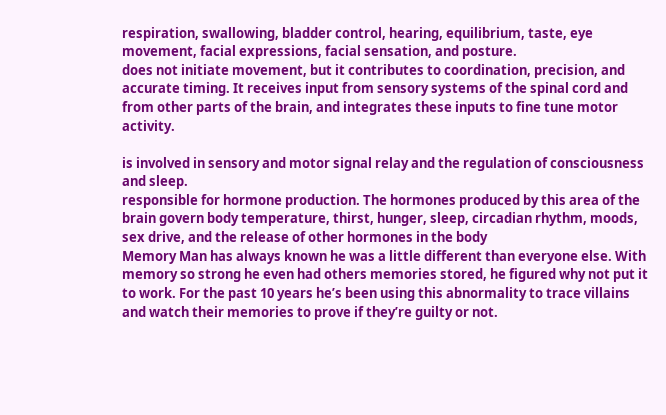respiration, swallowing, bladder control, hearing, equilibrium, taste, eye movement, facial expressions, facial sensation, and posture.
does not initiate movement, but it contributes to coordination, precision, and accurate timing. It receives input from sensory systems of the spinal cord and from other parts of the brain, and integrates these inputs to fine tune motor activity.

is involved in sensory and motor signal relay and the regulation of consciousness and sleep.
responsible for hormone production. The hormones produced by this area of the brain govern body temperature, thirst, hunger, sleep, circadian rhythm, moods, sex drive, and the release of other hormones in the body
Memory Man has always known he was a little different than everyone else. With memory so strong he even had others memories stored, he figured why not put it to work. For the past 10 years he’s been using this abnormality to trace villains and watch their memories to prove if they’re guilty or not.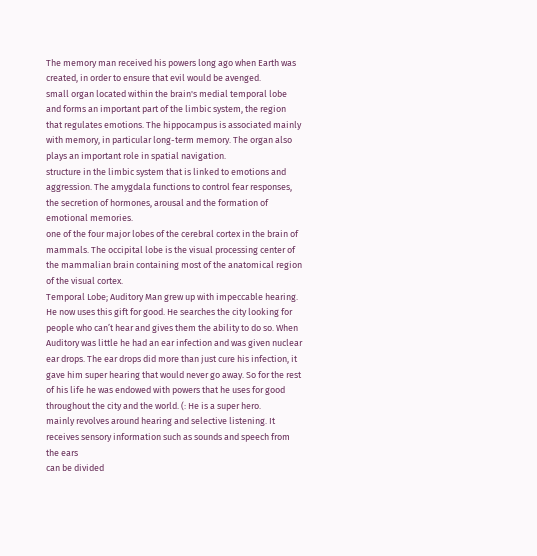The memory man received his powers long ago when Earth was created, in order to ensure that evil would be avenged.
small organ located within the brain's medial temporal lobe and forms an important part of the limbic system, the region that regulates emotions. The hippocampus is associated mainly with memory, in particular long-term memory. The organ also plays an important role in spatial navigation.
structure in the limbic system that is linked to emotions and aggression. The amygdala functions to control fear responses, the secretion of hormones, arousal and the formation of emotional memories.
one of the four major lobes of the cerebral cortex in the brain of mammals. The occipital lobe is the visual processing center of the mammalian brain containing most of the anatomical region of the visual cortex.
Temporal Lobe; Auditory Man grew up with impeccable hearing. He now uses this gift for good. He searches the city looking for people who can’t hear and gives them the ability to do so. When Auditory was little he had an ear infection and was given nuclear ear drops. The ear drops did more than just cure his infection, it gave him super hearing that would never go away. So for the rest of his life he was endowed with powers that he uses for good throughout the city and the world. (: He is a super hero.
mainly revolves around hearing and selective listening. It receives sensory information such as sounds and speech from the ears
can be divided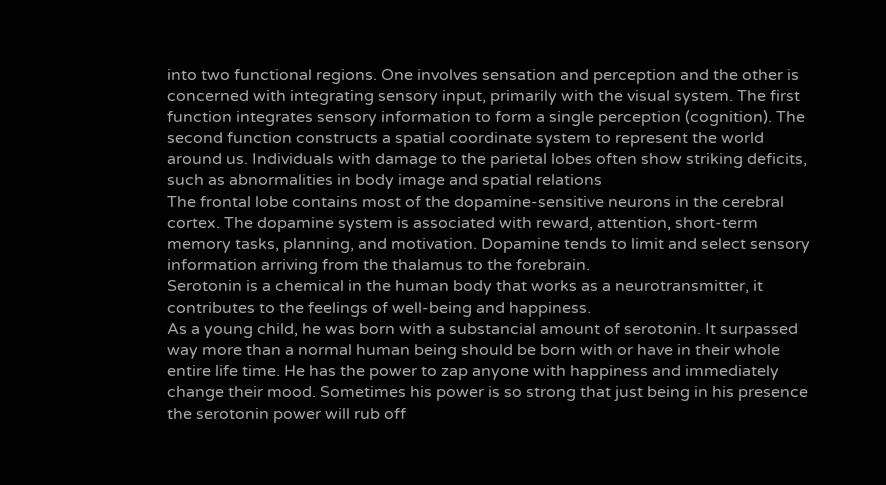into two functional regions. One involves sensation and perception and the other is concerned with integrating sensory input, primarily with the visual system. The first function integrates sensory information to form a single perception (cognition). The second function constructs a spatial coordinate system to represent the world around us. Individuals with damage to the parietal lobes often show striking deficits, such as abnormalities in body image and spatial relations
The frontal lobe contains most of the dopamine-sensitive neurons in the cerebral cortex. The dopamine system is associated with reward, attention, short-term memory tasks, planning, and motivation. Dopamine tends to limit and select sensory information arriving from the thalamus to the forebrain.
Serotonin is a chemical in the human body that works as a neurotransmitter, it contributes to the feelings of well-being and happiness.
As a young child, he was born with a substancial amount of serotonin. It surpassed way more than a normal human being should be born with or have in their whole entire life time. He has the power to zap anyone with happiness and immediately change their mood. Sometimes his power is so strong that just being in his presence the serotonin power will rub off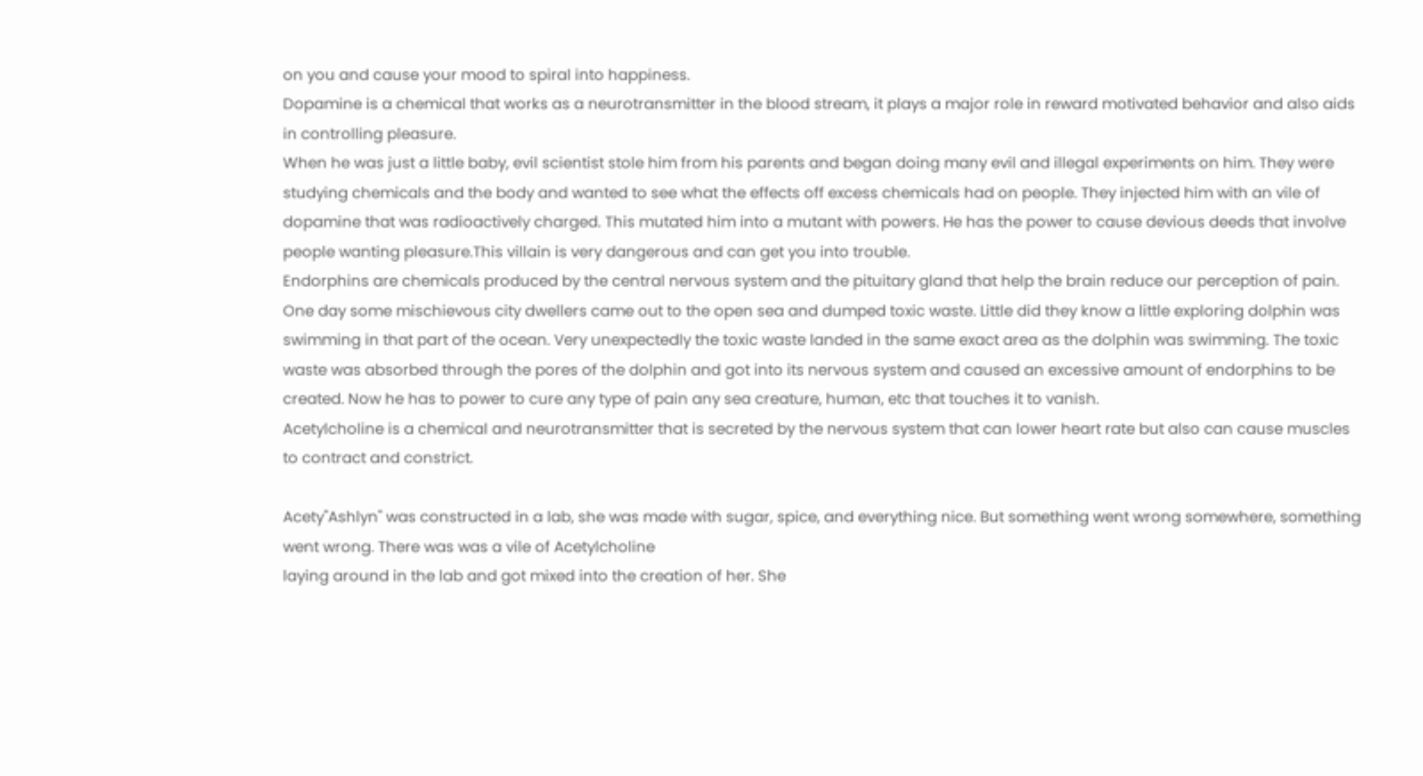on you and cause your mood to spiral into happiness.
Dopamine is a chemical that works as a neurotransmitter in the blood stream, it plays a major role in reward motivated behavior and also aids in controlling pleasure.
When he was just a little baby, evil scientist stole him from his parents and began doing many evil and illegal experiments on him. They were studying chemicals and the body and wanted to see what the effects off excess chemicals had on people. They injected him with an vile of dopamine that was radioactively charged. This mutated him into a mutant with powers. He has the power to cause devious deeds that involve people wanting pleasure.This villain is very dangerous and can get you into trouble.
Endorphins are chemicals produced by the central nervous system and the pituitary gland that help the brain reduce our perception of pain.
One day some mischievous city dwellers came out to the open sea and dumped toxic waste. Little did they know a little exploring dolphin was swimming in that part of the ocean. Very unexpectedly the toxic waste landed in the same exact area as the dolphin was swimming. The toxic waste was absorbed through the pores of the dolphin and got into its nervous system and caused an excessive amount of endorphins to be created. Now he has to power to cure any type of pain any sea creature, human, etc that touches it to vanish.
Acetylcholine is a chemical and neurotransmitter that is secreted by the nervous system that can lower heart rate but also can cause muscles to contract and constrict.

Acety"Ashlyn" was constructed in a lab, she was made with sugar, spice, and everything nice. But something went wrong somewhere, something went wrong. There was was a vile of Acetylcholine
laying around in the lab and got mixed into the creation of her. She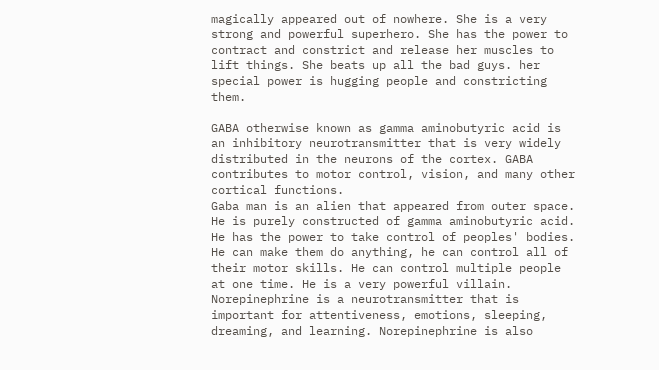magically appeared out of nowhere. She is a very strong and powerful superhero. She has the power to contract and constrict and release her muscles to lift things. She beats up all the bad guys. her special power is hugging people and constricting them.

GABA otherwise known as gamma aminobutyric acid is an inhibitory neurotransmitter that is very widely distributed in the neurons of the cortex. GABA contributes to motor control, vision, and many other cortical functions.
Gaba man is an alien that appeared from outer space. He is purely constructed of gamma aminobutyric acid. He has the power to take control of peoples' bodies. He can make them do anything, he can control all of their motor skills. He can control multiple people at one time. He is a very powerful villain.
Norepinephrine is a neurotransmitter that is important for attentiveness, emotions, sleeping, dreaming, and learning. Norepinephrine is also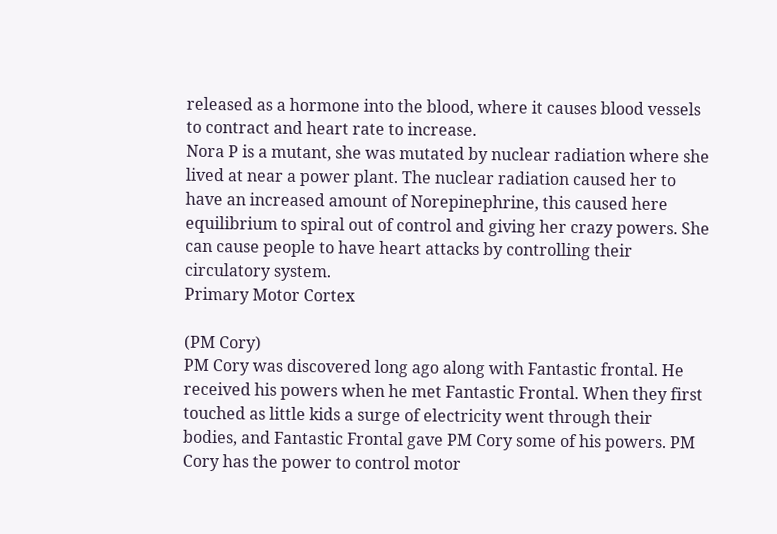released as a hormone into the blood, where it causes blood vessels to contract and heart rate to increase.
Nora P is a mutant, she was mutated by nuclear radiation where she lived at near a power plant. The nuclear radiation caused her to have an increased amount of Norepinephrine, this caused here equilibrium to spiral out of control and giving her crazy powers. She can cause people to have heart attacks by controlling their circulatory system.
Primary Motor Cortex

(PM Cory)
PM Cory was discovered long ago along with Fantastic frontal. He received his powers when he met Fantastic Frontal. When they first touched as little kids a surge of electricity went through their bodies, and Fantastic Frontal gave PM Cory some of his powers. PM Cory has the power to control motor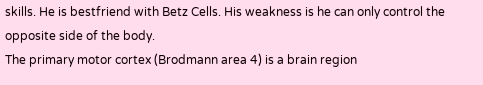skills. He is bestfriend with Betz Cells. His weakness is he can only control the opposite side of the body.
The primary motor cortex (Brodmann area 4) is a brain region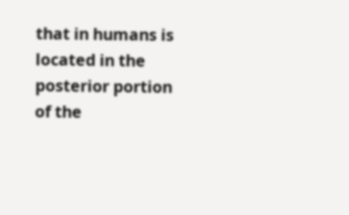that in humans is located in the posterior portion of the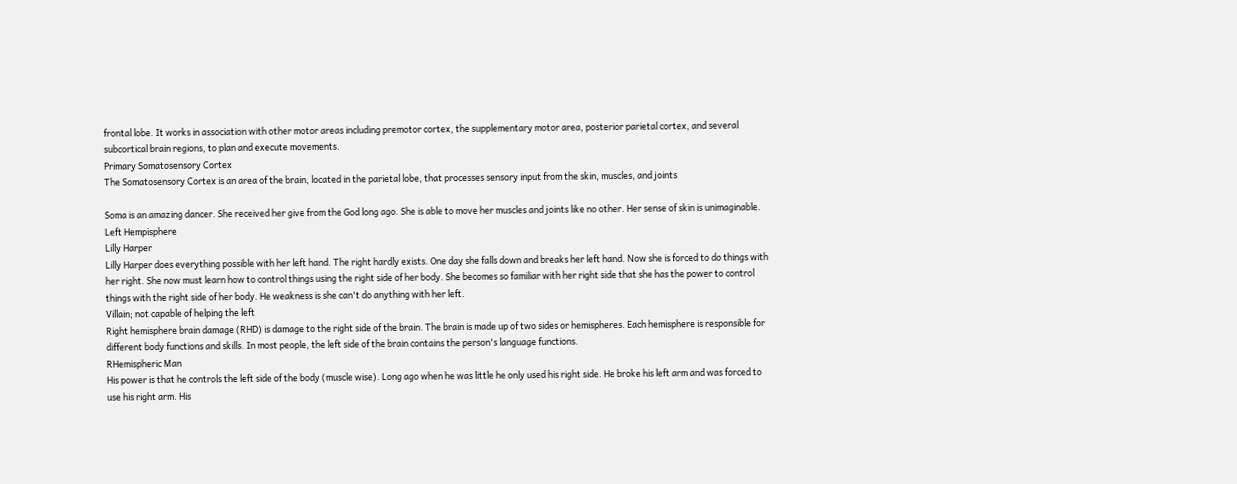frontal lobe. It works in association with other motor areas including premotor cortex, the supplementary motor area, posterior parietal cortex, and several subcortical brain regions, to plan and execute movements.
Primary Somatosensory Cortex
The Somatosensory Cortex is an area of the brain, located in the parietal lobe, that processes sensory input from the skin, muscles, and joints

Soma is an amazing dancer. She received her give from the God long ago. She is able to move her muscles and joints like no other. Her sense of skin is unimaginable.
Left Hempisphere
Lilly Harper
Lilly Harper does everything possible with her left hand. The right hardly exists. One day she falls down and breaks her left hand. Now she is forced to do things with her right. She now must learn how to control things using the right side of her body. She becomes so familiar with her right side that she has the power to control things with the right side of her body. He weakness is she can't do anything with her left.
Villain; not capable of helping the left
Right hemisphere brain damage (RHD) is damage to the right side of the brain. The brain is made up of two sides or hemispheres. Each hemisphere is responsible for different body functions and skills. In most people, the left side of the brain contains the person's language functions.
RHemispheric Man
His power is that he controls the left side of the body (muscle wise). Long ago when he was little he only used his right side. He broke his left arm and was forced to use his right arm. His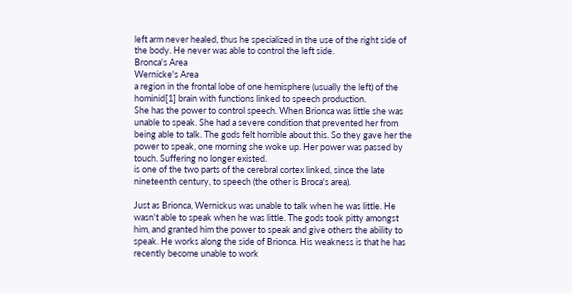left arm never healed, thus he specialized in the use of the right side of the body. He never was able to control the left side.
Bronca's Area
Wernicke's Area
a region in the frontal lobe of one hemisphere (usually the left) of the hominid[1] brain with functions linked to speech production.
She has the power to control speech. When Brionca was little she was unable to speak. She had a severe condition that prevented her from being able to talk. The gods felt horrible about this. So they gave her the power to speak, one morning she woke up. Her power was passed by touch. Suffering no longer existed.
is one of the two parts of the cerebral cortex linked, since the late nineteenth century, to speech (the other is Broca's area).

Just as Brionca, Wernickus was unable to talk when he was little. He wasn't able to speak when he was little. The gods took pitty amongst him, and granted him the power to speak and give others the ability to speak. He works along the side of Brionca. His weakness is that he has recently become unable to work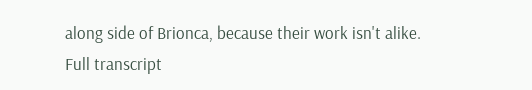along side of Brionca, because their work isn't alike.
Full transcript